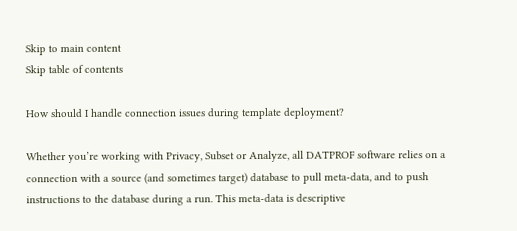Skip to main content
Skip table of contents

How should I handle connection issues during template deployment?

Whether you’re working with Privacy, Subset or Analyze, all DATPROF software relies on a connection with a source (and sometimes target) database to pull meta-data, and to push instructions to the database during a run. This meta-data is descriptive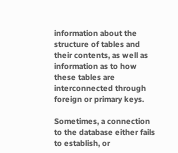information about the structure of tables and their contents, as well as information as to how these tables are interconnected through foreign or primary keys.

Sometimes, a connection to the database either fails to establish, or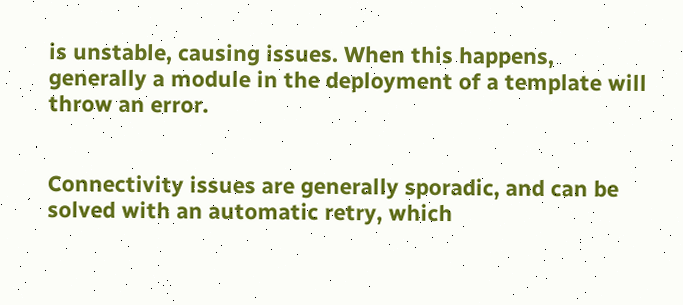is unstable, causing issues. When this happens, generally a module in the deployment of a template will throw an error.


Connectivity issues are generally sporadic, and can be solved with an automatic retry, which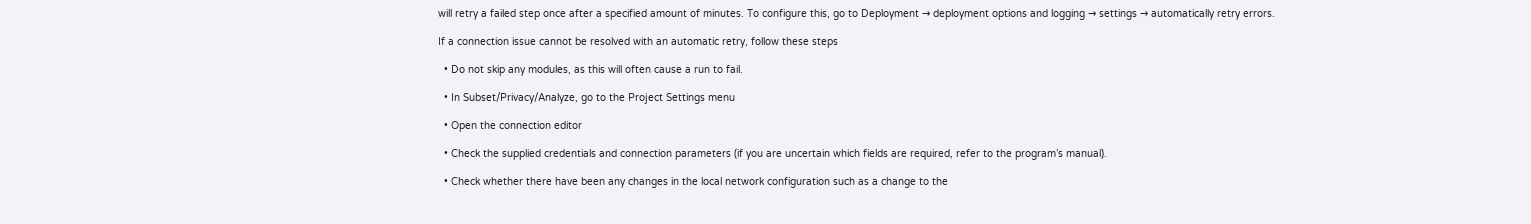will retry a failed step once after a specified amount of minutes. To configure this, go to Deployment → deployment options and logging → settings → automatically retry errors.

If a connection issue cannot be resolved with an automatic retry, follow these steps

  • Do not skip any modules, as this will often cause a run to fail.

  • In Subset/Privacy/Analyze, go to the Project Settings menu

  • Open the connection editor

  • Check the supplied credentials and connection parameters (if you are uncertain which fields are required, refer to the program’s manual).

  • Check whether there have been any changes in the local network configuration such as a change to the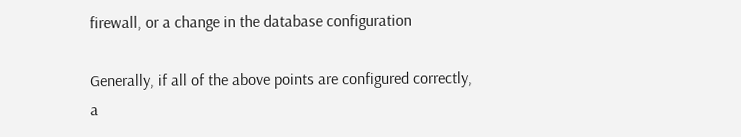firewall, or a change in the database configuration

Generally, if all of the above points are configured correctly, a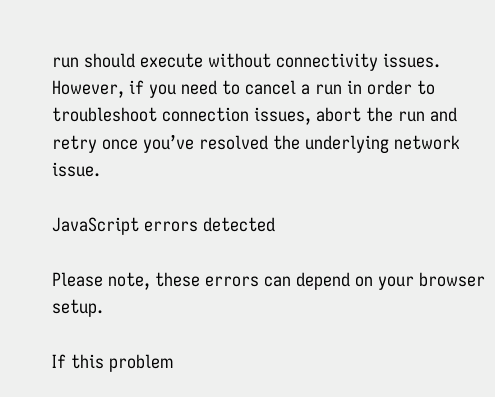run should execute without connectivity issues. However, if you need to cancel a run in order to troubleshoot connection issues, abort the run and retry once you’ve resolved the underlying network issue.

JavaScript errors detected

Please note, these errors can depend on your browser setup.

If this problem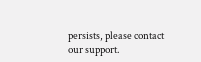persists, please contact our support.